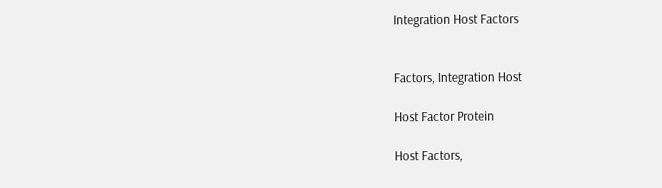Integration Host Factors


Factors, Integration Host

Host Factor Protein

Host Factors,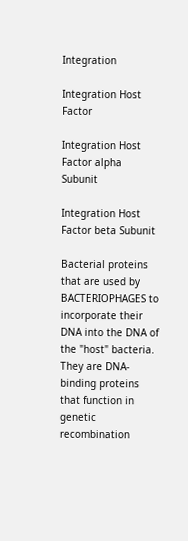Integration

Integration Host Factor

Integration Host Factor alpha Subunit

Integration Host Factor beta Subunit

Bacterial proteins that are used by BACTERIOPHAGES to incorporate their DNA into the DNA of the "host" bacteria. They are DNA-binding proteins that function in genetic recombination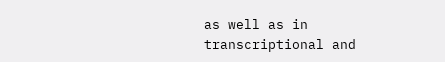as well as in transcriptional and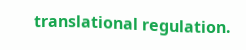translational regulation.